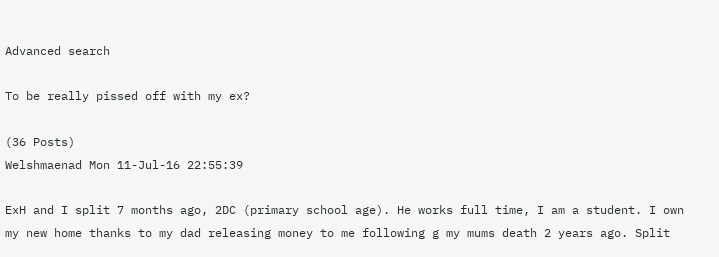Advanced search

To be really pissed off with my ex?

(36 Posts)
Welshmaenad Mon 11-Jul-16 22:55:39

ExH and I split 7 months ago, 2DC (primary school age). He works full time, I am a student. I own my new home thanks to my dad releasing money to me following g my mums death 2 years ago. Split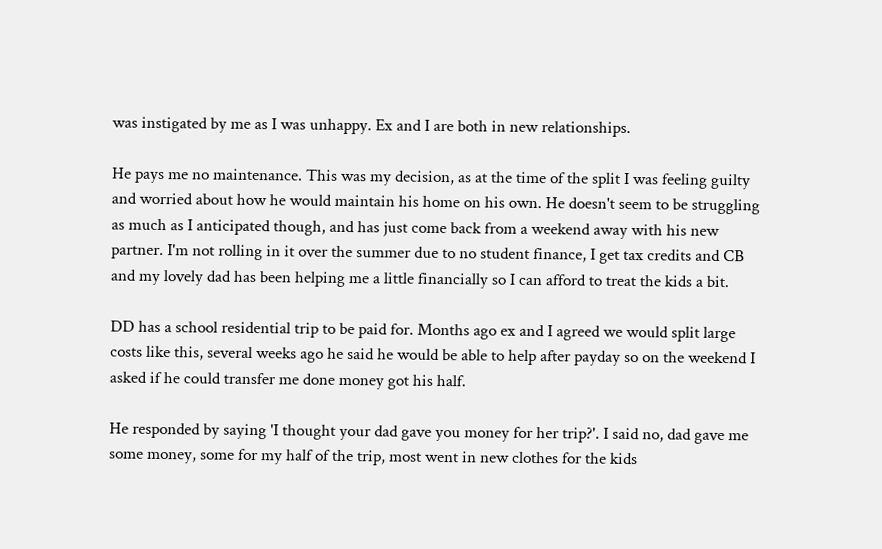was instigated by me as I was unhappy. Ex and I are both in new relationships.

He pays me no maintenance. This was my decision, as at the time of the split I was feeling guilty and worried about how he would maintain his home on his own. He doesn't seem to be struggling as much as I anticipated though, and has just come back from a weekend away with his new partner. I'm not rolling in it over the summer due to no student finance, I get tax credits and CB and my lovely dad has been helping me a little financially so I can afford to treat the kids a bit.

DD has a school residential trip to be paid for. Months ago ex and I agreed we would split large costs like this, several weeks ago he said he would be able to help after payday so on the weekend I asked if he could transfer me done money got his half.

He responded by saying 'I thought your dad gave you money for her trip?'. I said no, dad gave me some money, some for my half of the trip, most went in new clothes for the kids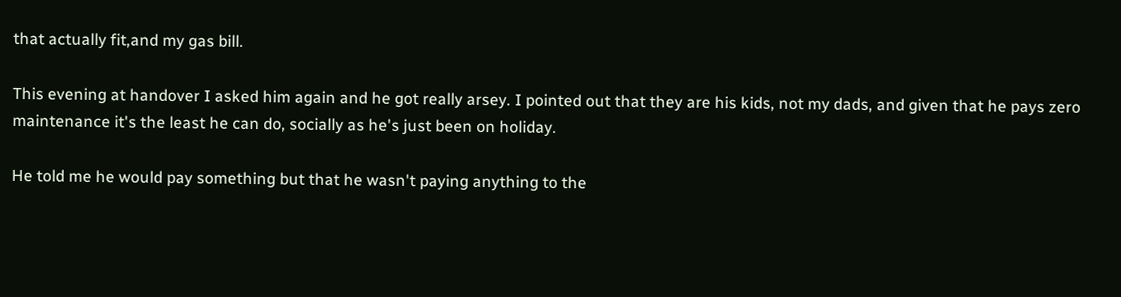that actually fit,and my gas bill.

This evening at handover I asked him again and he got really arsey. I pointed out that they are his kids, not my dads, and given that he pays zero maintenance it's the least he can do, socially as he's just been on holiday.

He told me he would pay something but that he wasn't paying anything to the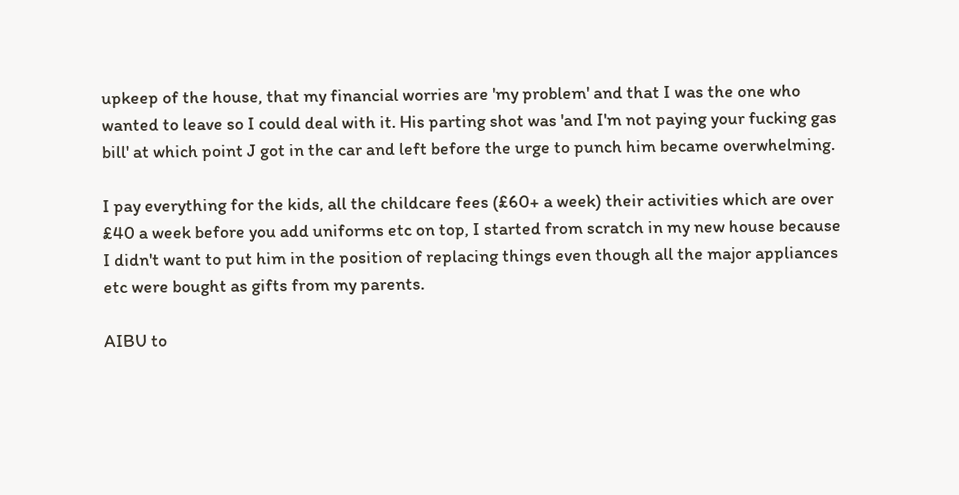upkeep of the house, that my financial worries are 'my problem' and that I was the one who wanted to leave so I could deal with it. His parting shot was 'and I'm not paying your fucking gas bill' at which point J got in the car and left before the urge to punch him became overwhelming.

I pay everything for the kids, all the childcare fees (£60+ a week) their activities which are over £40 a week before you add uniforms etc on top, I started from scratch in my new house because I didn't want to put him in the position of replacing things even though all the major appliances etc were bought as gifts from my parents.

AIBU to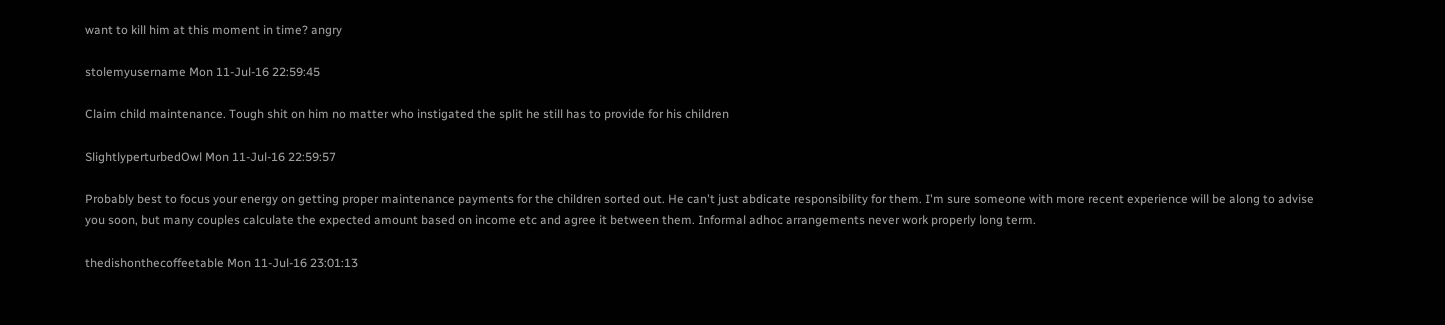want to kill him at this moment in time? angry

stolemyusername Mon 11-Jul-16 22:59:45

Claim child maintenance. Tough shit on him no matter who instigated the split he still has to provide for his children

SlightlyperturbedOwl Mon 11-Jul-16 22:59:57

Probably best to focus your energy on getting proper maintenance payments for the children sorted out. He can't just abdicate responsibility for them. I'm sure someone with more recent experience will be along to advise you soon, but many couples calculate the expected amount based on income etc and agree it between them. Informal adhoc arrangements never work properly long term.

thedishonthecoffeetable Mon 11-Jul-16 23:01:13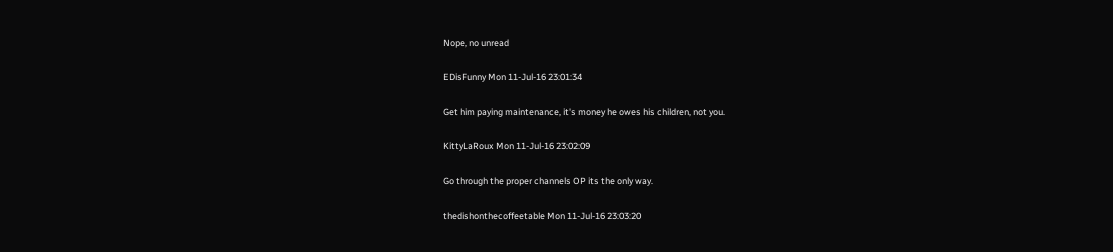Nope, no unread

EDisFunny Mon 11-Jul-16 23:01:34

Get him paying maintenance, it's money he owes his children, not you.

KittyLaRoux Mon 11-Jul-16 23:02:09

Go through the proper channels OP its the only way.

thedishonthecoffeetable Mon 11-Jul-16 23:03:20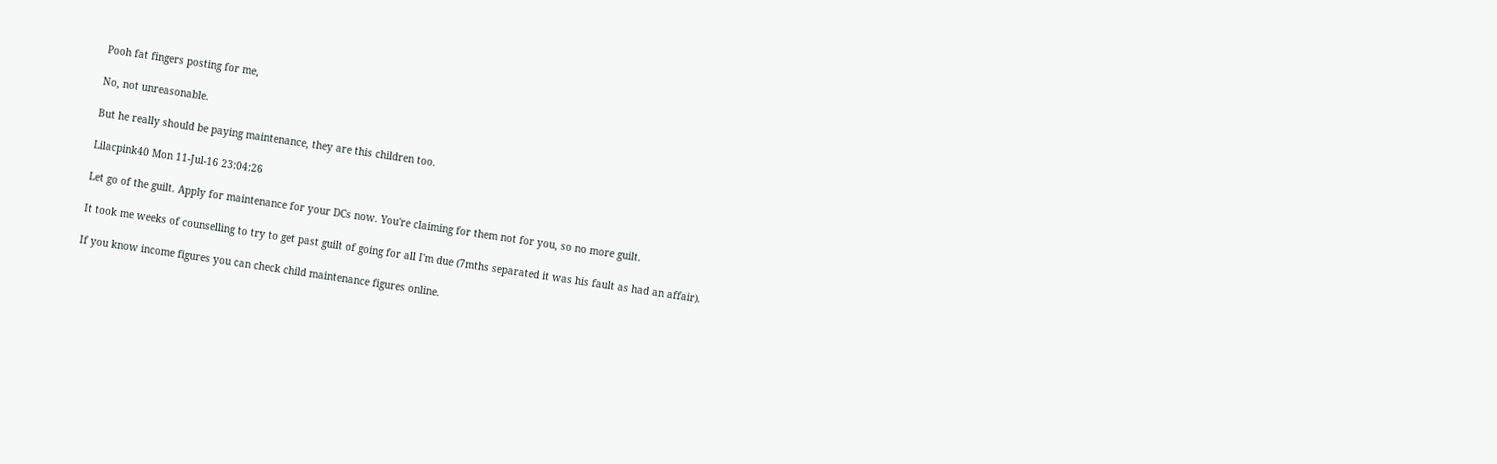Pooh fat fingers posting for me,

No, not unreasonable.

But he really should be paying maintenance, they are this children too.

Lilacpink40 Mon 11-Jul-16 23:04:26

Let go of the guilt. Apply for maintenance for your DCs now. You're claiming for them not for you, so no more guilt.

It took me weeks of counselling to try to get past guilt of going for all I'm due (7mths separated it was his fault as had an affair).

If you know income figures you can check child maintenance figures online.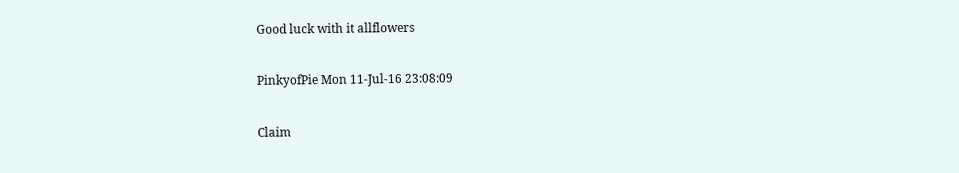Good luck with it allflowers

PinkyofPie Mon 11-Jul-16 23:08:09

Claim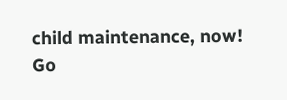child maintenance, now! Go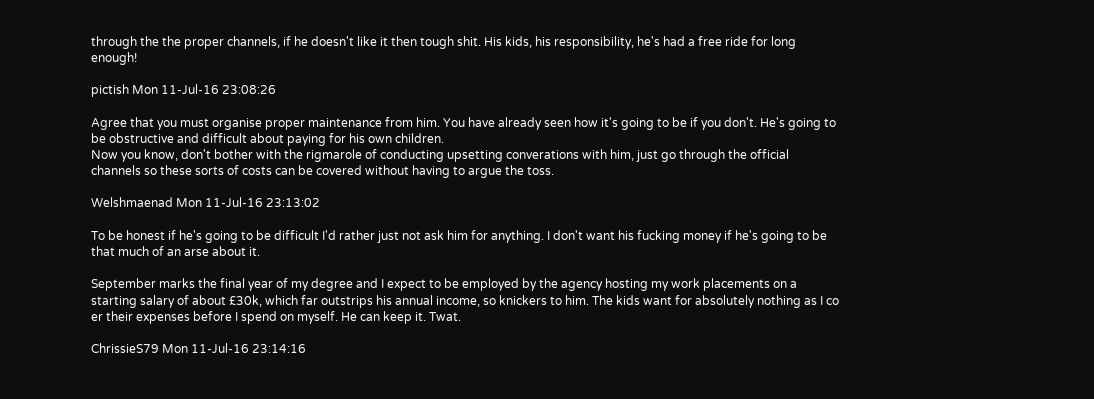through the the proper channels, if he doesn't like it then tough shit. His kids, his responsibility, he's had a free ride for long enough!

pictish Mon 11-Jul-16 23:08:26

Agree that you must organise proper maintenance from him. You have already seen how it's going to be if you don't. He's going to be obstructive and difficult about paying for his own children.
Now you know, don't bother with the rigmarole of conducting upsetting converations with him, just go through the official channels so these sorts of costs can be covered without having to argue the toss.

Welshmaenad Mon 11-Jul-16 23:13:02

To be honest if he's going to be difficult I'd rather just not ask him for anything. I don't want his fucking money if he's going to be that much of an arse about it.

September marks the final year of my degree and I expect to be employed by the agency hosting my work placements on a starting salary of about £30k, which far outstrips his annual income, so knickers to him. The kids want for absolutely nothing as I co er their expenses before I spend on myself. He can keep it. Twat.

ChrissieS79 Mon 11-Jul-16 23:14:16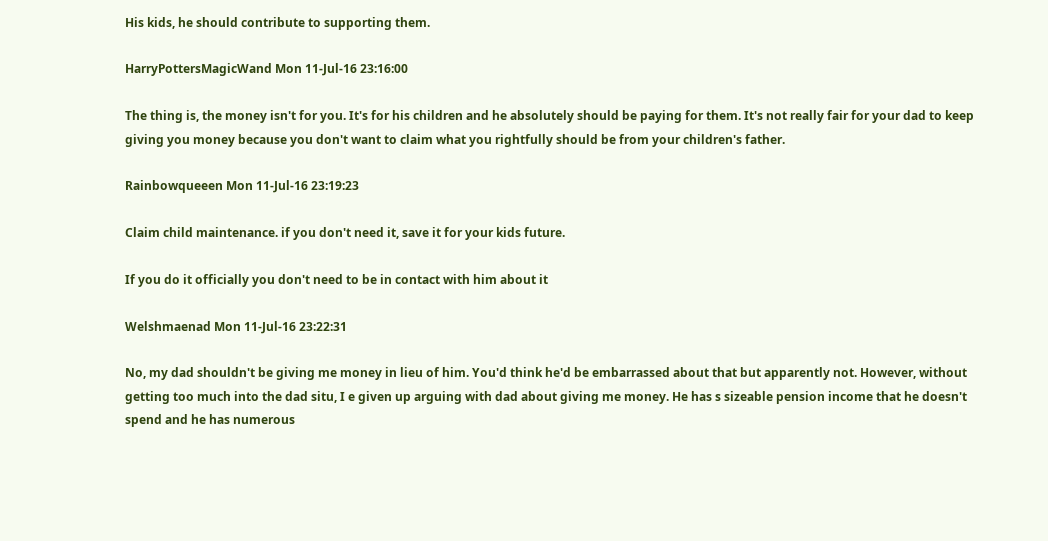His kids, he should contribute to supporting them.

HarryPottersMagicWand Mon 11-Jul-16 23:16:00

The thing is, the money isn't for you. It's for his children and he absolutely should be paying for them. It's not really fair for your dad to keep giving you money because you don't want to claim what you rightfully should be from your children's father.

Rainbowqueeen Mon 11-Jul-16 23:19:23

Claim child maintenance. if you don't need it, save it for your kids future.

If you do it officially you don't need to be in contact with him about it

Welshmaenad Mon 11-Jul-16 23:22:31

No, my dad shouldn't be giving me money in lieu of him. You'd think he'd be embarrassed about that but apparently not. However, without getting too much into the dad situ, I e given up arguing with dad about giving me money. He has s sizeable pension income that he doesn't spend and he has numerous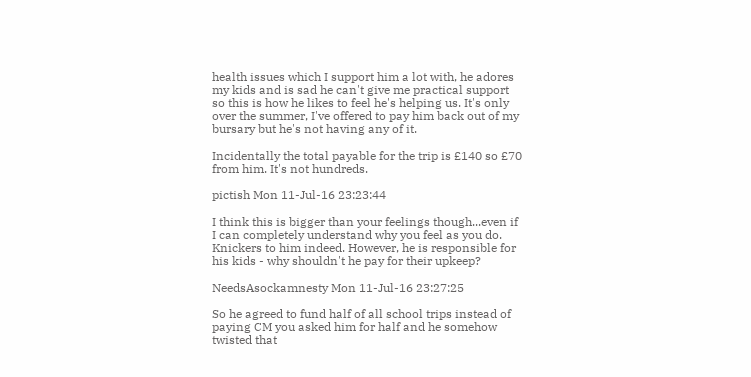health issues which I support him a lot with, he adores my kids and is sad he can't give me practical support so this is how he likes to feel he's helping us. It's only over the summer, I've offered to pay him back out of my bursary but he's not having any of it.

Incidentally the total payable for the trip is £140 so £70 from him. It's not hundreds.

pictish Mon 11-Jul-16 23:23:44

I think this is bigger than your feelings though...even if I can completely understand why you feel as you do. Knickers to him indeed. However, he is responsible for his kids - why shouldn't he pay for their upkeep?

NeedsAsockamnesty Mon 11-Jul-16 23:27:25

So he agreed to fund half of all school trips instead of paying CM you asked him for half and he somehow twisted that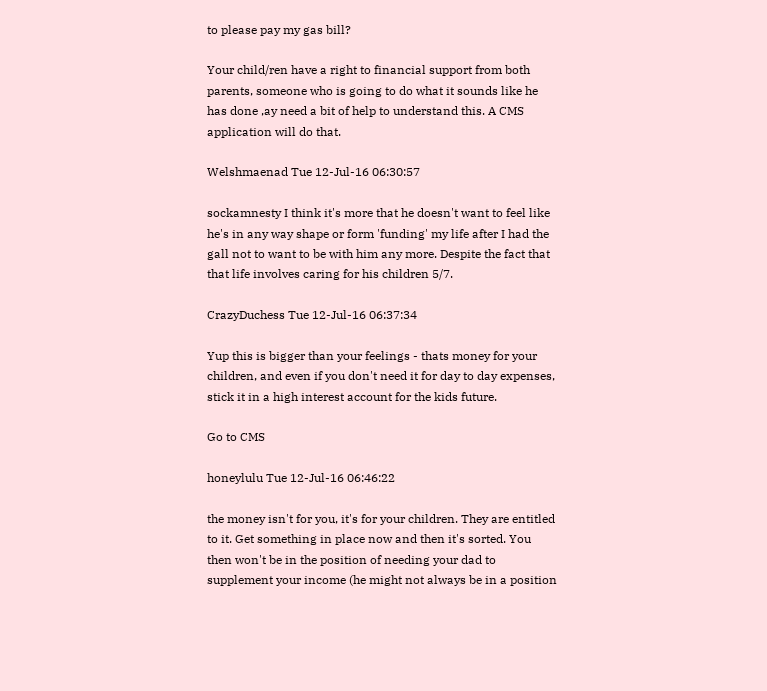to please pay my gas bill?

Your child/ren have a right to financial support from both parents, someone who is going to do what it sounds like he has done ,ay need a bit of help to understand this. A CMS application will do that.

Welshmaenad Tue 12-Jul-16 06:30:57

sockamnesty I think it's more that he doesn't want to feel like he's in any way shape or form 'funding' my life after I had the gall not to want to be with him any more. Despite the fact that that life involves caring for his children 5/7.

CrazyDuchess Tue 12-Jul-16 06:37:34

Yup this is bigger than your feelings - thats money for your children, and even if you don't need it for day to day expenses, stick it in a high interest account for the kids future.

Go to CMS

honeylulu Tue 12-Jul-16 06:46:22

the money isn't for you, it's for your children. They are entitled to it. Get something in place now and then it's sorted. You then won't be in the position of needing your dad to supplement your income (he might not always be in a position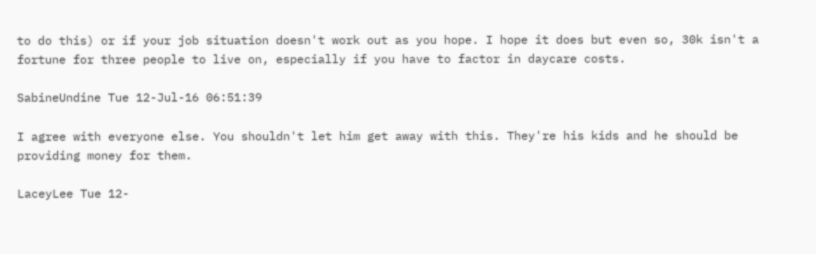to do this) or if your job situation doesn't work out as you hope. I hope it does but even so, 30k isn't a fortune for three people to live on, especially if you have to factor in daycare costs.

SabineUndine Tue 12-Jul-16 06:51:39

I agree with everyone else. You shouldn't let him get away with this. They're his kids and he should be providing money for them.

LaceyLee Tue 12-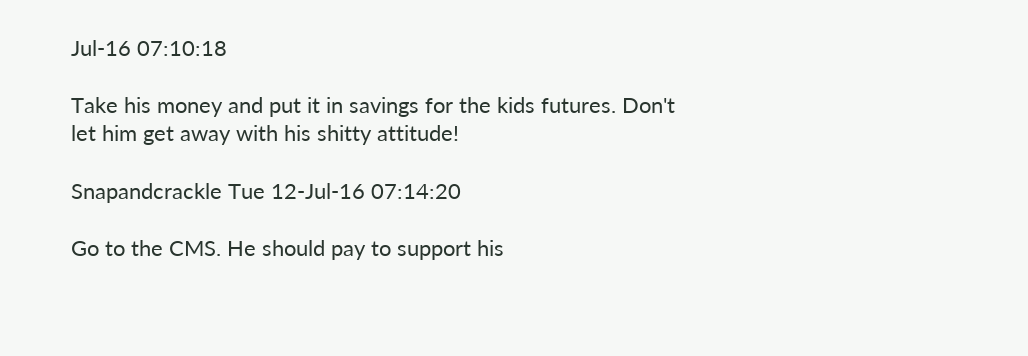Jul-16 07:10:18

Take his money and put it in savings for the kids futures. Don't let him get away with his shitty attitude!

Snapandcrackle Tue 12-Jul-16 07:14:20

Go to the CMS. He should pay to support his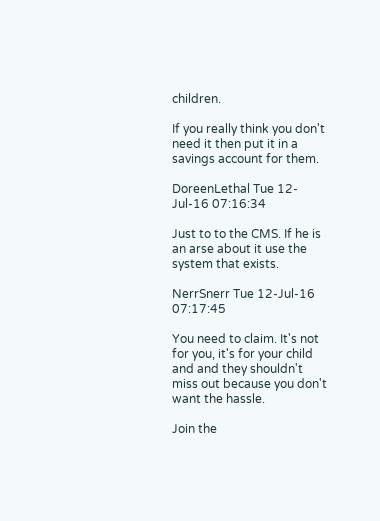children.

If you really think you don't need it then put it in a savings account for them.

DoreenLethal Tue 12-Jul-16 07:16:34

Just to to the CMS. If he is an arse about it use the system that exists.

NerrSnerr Tue 12-Jul-16 07:17:45

You need to claim. It's not for you, it's for your child and and they shouldn't miss out because you don't want the hassle.

Join the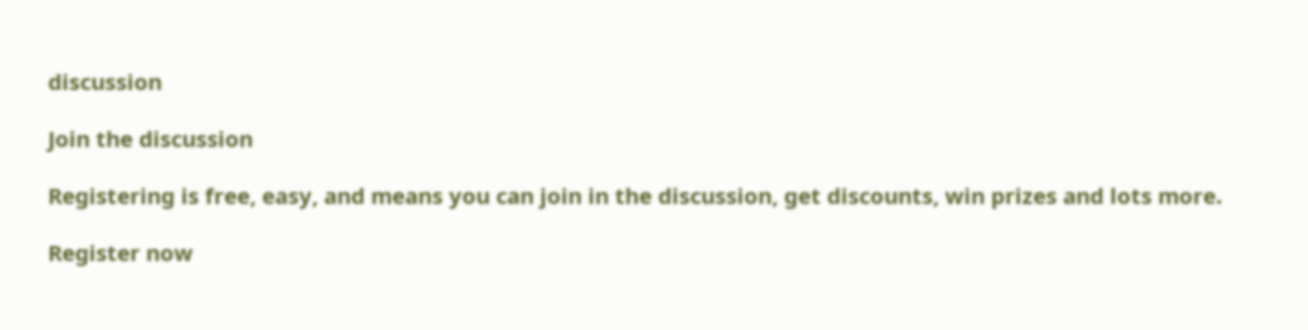discussion

Join the discussion

Registering is free, easy, and means you can join in the discussion, get discounts, win prizes and lots more.

Register now